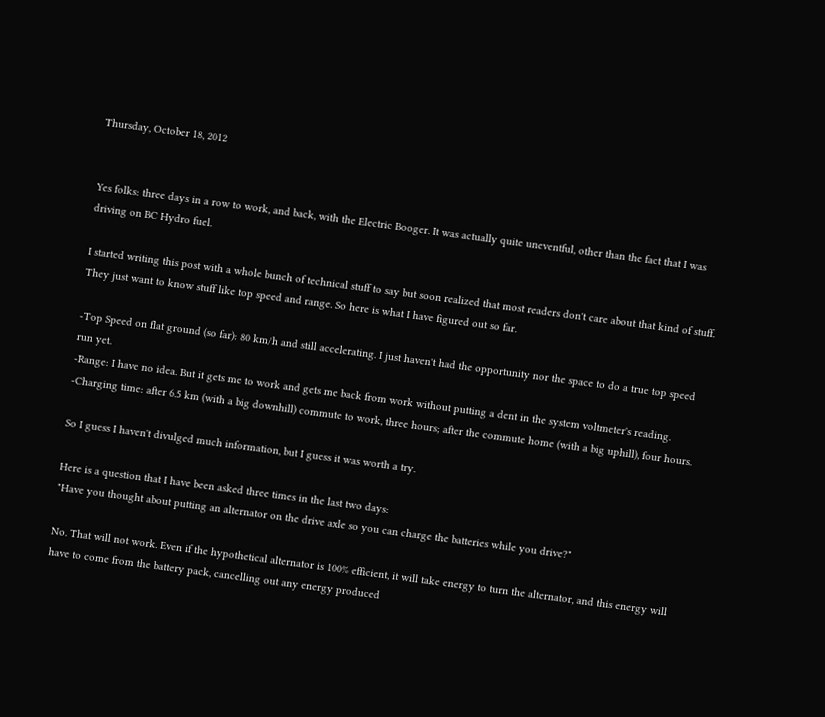Thursday, October 18, 2012


Yes folks: three days in a row to work, and back, with the Electric Booger. It was actually quite uneventful, other than the fact that I was driving on BC Hydro fuel.

I started writing this post with a whole bunch of technical stuff to say but soon realized that most readers don't care about that kind of stuff. They just want to know stuff like top speed and range. So here is what I have figured out so far.

-Top Speed on flat ground (so far): 80 km/h and still accelerating. I just haven't had the opportunity nor the space to do a true top speed run yet.
-Range: I have no idea. But it gets me to work and gets me back from work without putting a dent in the system voltmeter's reading.
-Charging time: after 6.5 km (with a big downhill) commute to work, three hours; after the commute home (with a big uphill), four hours.

So I guess I haven't divulged much information, but I guess it was worth a try.

Here is a question that I have been asked three times in the last two days:
"Have you thought about putting an alternator on the drive axle so you can charge the batteries while you drive?"

No. That will not work. Even if the hypothetical alternator is 100% efficient, it will take energy to turn the alternator, and this energy will have to come from the battery pack, cancelling out any energy produced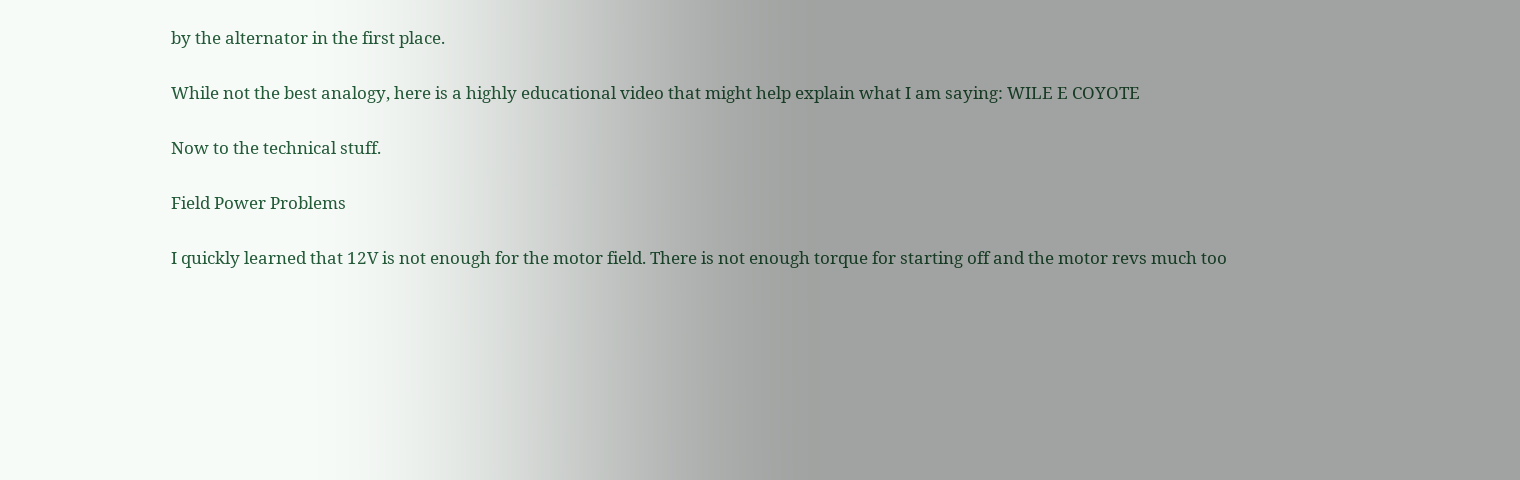by the alternator in the first place.

While not the best analogy, here is a highly educational video that might help explain what I am saying: WILE E COYOTE

Now to the technical stuff.

Field Power Problems

I quickly learned that 12V is not enough for the motor field. There is not enough torque for starting off and the motor revs much too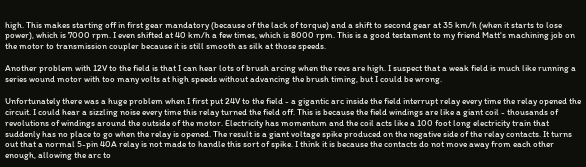high. This makes starting off in first gear mandatory (because of the lack of torque) and a shift to second gear at 35 km/h (when it starts to lose power), which is 7000 rpm. I even shifted at 40 km/h a few times, which is 8000 rpm. This is a good testament to my friend Matt's machining job on the motor to transmission coupler because it is still smooth as silk at those speeds.

Another problem with 12V to the field is that I can hear lots of brush arcing when the revs are high. I suspect that a weak field is much like running a series wound motor with too many volts at high speeds without advancing the brush timing, but I could be wrong.

Unfortunately there was a huge problem when I first put 24V to the field - a gigantic arc inside the field interrupt relay every time the relay opened the circuit. I could hear a sizzling noise every time this relay turned the field off. This is because the field windings are like a giant coil - thousands of revolutions of windings around the outside of the motor. Electricity has momentum and the coil acts like a 100 foot long electricity train that suddenly has no place to go when the relay is opened. The result is a giant voltage spike produced on the negative side of the relay contacts. It turns out that a normal 5-pin 40A relay is not made to handle this sort of spike. I think it is because the contacts do not move away from each other enough, allowing the arc to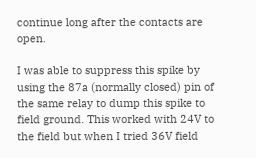continue long after the contacts are open.

I was able to suppress this spike by using the 87a (normally closed) pin of the same relay to dump this spike to field ground. This worked with 24V to the field but when I tried 36V field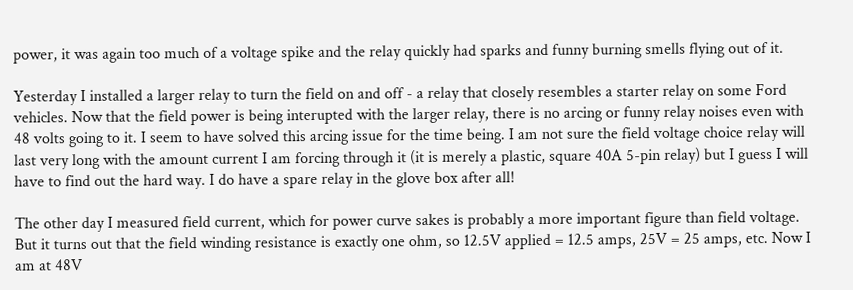power, it was again too much of a voltage spike and the relay quickly had sparks and funny burning smells flying out of it.

Yesterday I installed a larger relay to turn the field on and off - a relay that closely resembles a starter relay on some Ford vehicles. Now that the field power is being interupted with the larger relay, there is no arcing or funny relay noises even with 48 volts going to it. I seem to have solved this arcing issue for the time being. I am not sure the field voltage choice relay will last very long with the amount current I am forcing through it (it is merely a plastic, square 40A 5-pin relay) but I guess I will have to find out the hard way. I do have a spare relay in the glove box after all!

The other day I measured field current, which for power curve sakes is probably a more important figure than field voltage. But it turns out that the field winding resistance is exactly one ohm, so 12.5V applied = 12.5 amps, 25V = 25 amps, etc. Now I am at 48V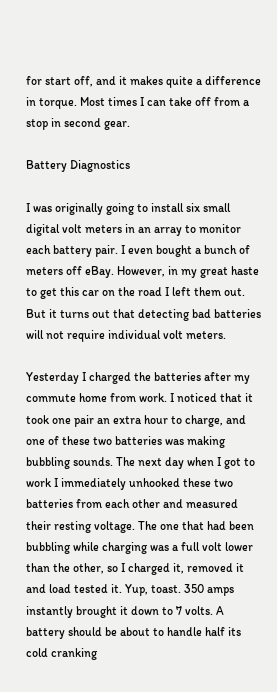for start off, and it makes quite a difference  in torque. Most times I can take off from a stop in second gear.

Battery Diagnostics

I was originally going to install six small digital volt meters in an array to monitor each battery pair. I even bought a bunch of meters off eBay. However, in my great haste to get this car on the road I left them out. But it turns out that detecting bad batteries will not require individual volt meters.

Yesterday I charged the batteries after my commute home from work. I noticed that it took one pair an extra hour to charge, and one of these two batteries was making bubbling sounds. The next day when I got to work I immediately unhooked these two batteries from each other and measured their resting voltage. The one that had been bubbling while charging was a full volt lower than the other, so I charged it, removed it and load tested it. Yup, toast. 350 amps instantly brought it down to 7 volts. A battery should be about to handle half its cold cranking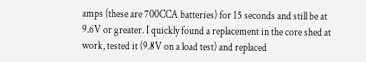amps (these are 700CCA batteries) for 15 seconds and still be at 9.6V or greater. I quickly found a replacement in the core shed at work, tested it (9.8V on a load test) and replaced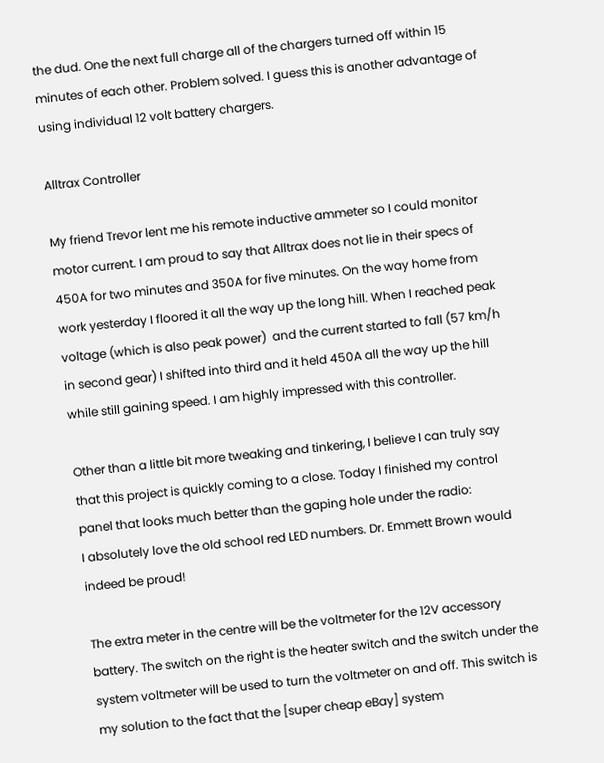the dud. One the next full charge all of the chargers turned off within 15 minutes of each other. Problem solved. I guess this is another advantage of using individual 12 volt battery chargers.

Alltrax Controller

My friend Trevor lent me his remote inductive ammeter so I could monitor motor current. I am proud to say that Alltrax does not lie in their specs of 450A for two minutes and 350A for five minutes. On the way home from work yesterday I floored it all the way up the long hill. When I reached peak voltage (which is also peak power)  and the current started to fall (57 km/h in second gear) I shifted into third and it held 450A all the way up the hill while still gaining speed. I am highly impressed with this controller.

Other than a little bit more tweaking and tinkering, I believe I can truly say that this project is quickly coming to a close. Today I finished my control panel that looks much better than the gaping hole under the radio:
I absolutely love the old school red LED numbers. Dr. Emmett Brown would indeed be proud!

The extra meter in the centre will be the voltmeter for the 12V accessory battery. The switch on the right is the heater switch and the switch under the system voltmeter will be used to turn the voltmeter on and off. This switch is my solution to the fact that the [super cheap eBay] system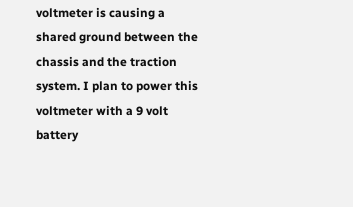voltmeter is causing a shared ground between the chassis and the traction system. I plan to power this voltmeter with a 9 volt battery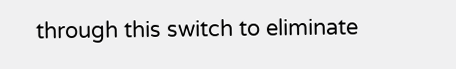through this switch to eliminate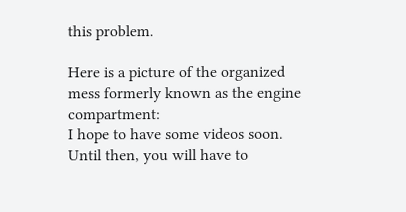this problem.

Here is a picture of the organized mess formerly known as the engine compartment:
I hope to have some videos soon. Until then, you will have to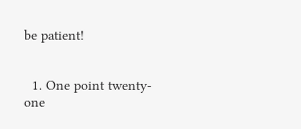be patient!


  1. One point twenty-one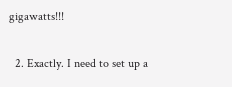gigawatts!!!

  2. Exactly. I need to set up a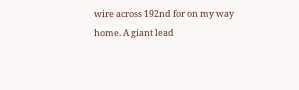wire across 192nd for on my way home. A giant lead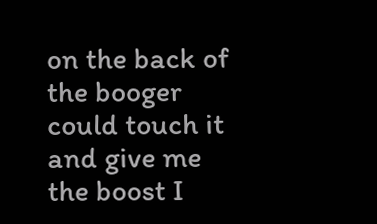on the back of the booger could touch it and give me the boost I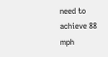need to achieve 88 mph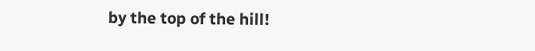by the top of the hill!